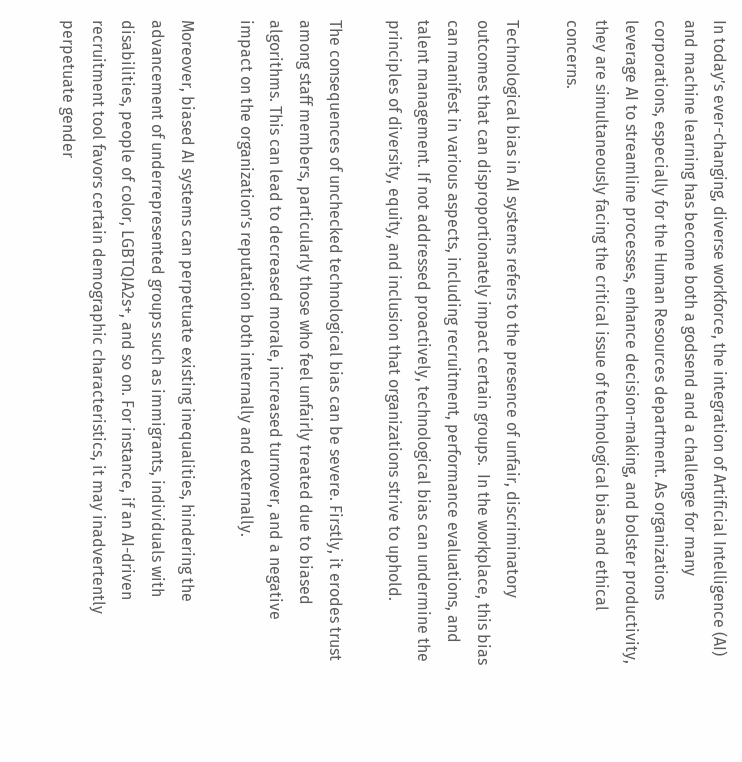In today’s ever-changing, diverse workforce, the integration of Artificial Intelligence (AI) and machine learning has become both a godsend and a challenge for many corporations, especially for the Human Resources department. As organizations leverage AI to streamline processes, enhance decision-making, and bolster productivity, they are simultaneously facing the critical issue of technological bias and ethical concerns.

Technological bias in AI systems refers to the presence of unfair, discriminatory outcomes that can disproportionately impact certain groups.  In the workplace, this bias can manifest in various aspects, including recruitment, performance evaluations, and talent management. If not addressed proactively, technological bias can undermine the principles of diversity, equity, and inclusion that organizations strive to uphold.

The consequences of unchecked technological bias can be severe. Firstly, it erodes trust among staff members, particularly those who feel unfairly treated due to biased algorithms. This can lead to decreased morale, increased turnover, and a negative impact on the organization’s reputation both internally and externally.

Moreover, biased AI systems can perpetuate existing inequalities, hindering the advancement of underrepresented groups such as immigrants, individuals with disabilities, people of color, LGBTQIA2s+, and so on. For instance, if an AI-driven recruitment tool favors certain demographic characteristics, it may inadvertently perpetuate gender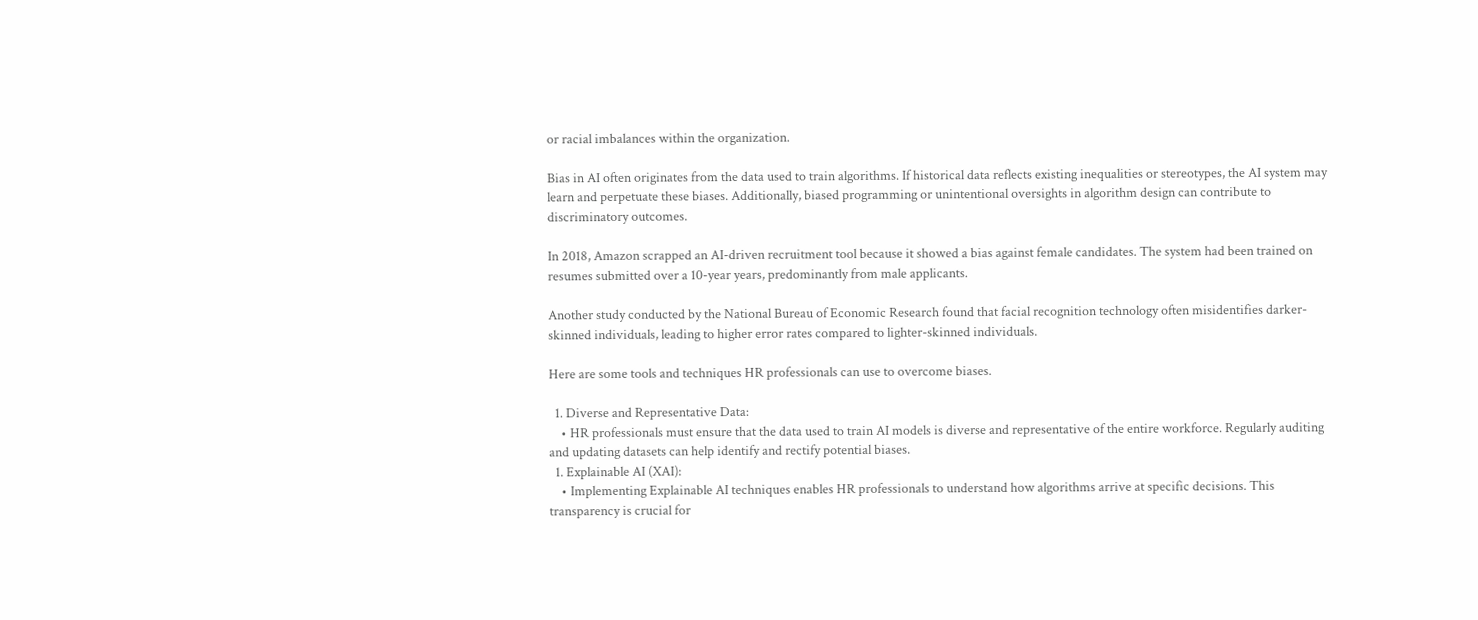or racial imbalances within the organization.

Bias in AI often originates from the data used to train algorithms. If historical data reflects existing inequalities or stereotypes, the AI system may learn and perpetuate these biases. Additionally, biased programming or unintentional oversights in algorithm design can contribute to discriminatory outcomes.

In 2018, Amazon scrapped an AI-driven recruitment tool because it showed a bias against female candidates. The system had been trained on resumes submitted over a 10-year years, predominantly from male applicants.

Another study conducted by the National Bureau of Economic Research found that facial recognition technology often misidentifies darker-skinned individuals, leading to higher error rates compared to lighter-skinned individuals.

Here are some tools and techniques HR professionals can use to overcome biases.

  1. Diverse and Representative Data:
    • HR professionals must ensure that the data used to train AI models is diverse and representative of the entire workforce. Regularly auditing and updating datasets can help identify and rectify potential biases.
  1. Explainable AI (XAI):
    • Implementing Explainable AI techniques enables HR professionals to understand how algorithms arrive at specific decisions. This transparency is crucial for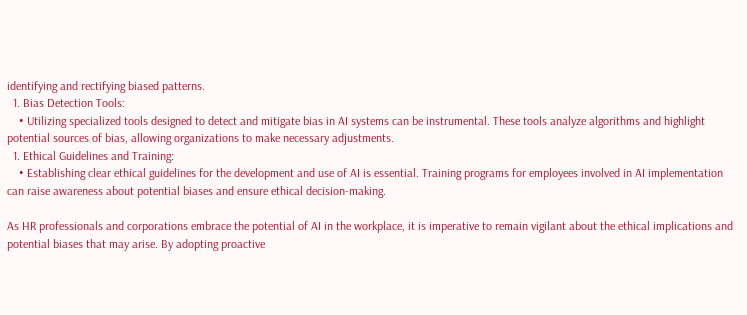identifying and rectifying biased patterns.
  1. Bias Detection Tools:
    • Utilizing specialized tools designed to detect and mitigate bias in AI systems can be instrumental. These tools analyze algorithms and highlight potential sources of bias, allowing organizations to make necessary adjustments.
  1. Ethical Guidelines and Training:
    • Establishing clear ethical guidelines for the development and use of AI is essential. Training programs for employees involved in AI implementation can raise awareness about potential biases and ensure ethical decision-making.

As HR professionals and corporations embrace the potential of AI in the workplace, it is imperative to remain vigilant about the ethical implications and potential biases that may arise. By adopting proactive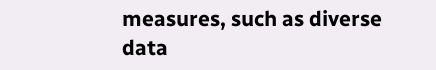measures, such as diverse data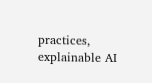practices, explainable AI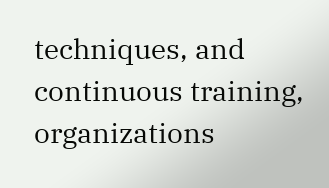techniques, and continuous training, organizations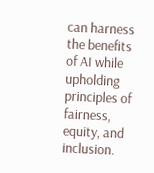can harness the benefits of AI while upholding principles of fairness, equity, and inclusion.